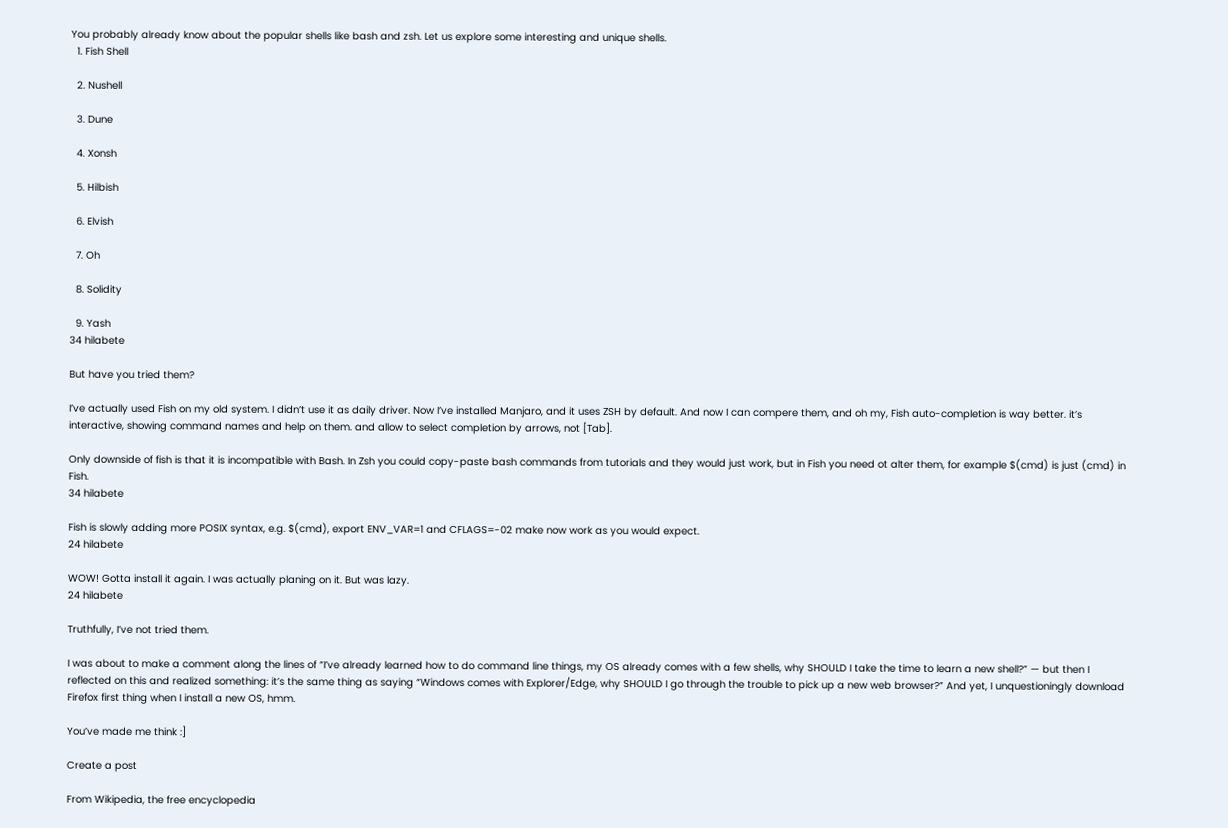You probably already know about the popular shells like bash and zsh. Let us explore some interesting and unique shells.
  1. Fish Shell

  2. Nushell

  3. Dune

  4. Xonsh

  5. Hilbish

  6. Elvish

  7. Oh

  8. Solidity

  9. Yash
34 hilabete

But have you tried them?

I’ve actually used Fish on my old system. I didn’t use it as daily driver. Now I’ve installed Manjaro, and it uses ZSH by default. And now I can compere them, and oh my, Fish auto-completion is way better. it’s interactive, showing command names and help on them. and allow to select completion by arrows, not [Tab].

Only downside of fish is that it is incompatible with Bash. In Zsh you could copy-paste bash commands from tutorials and they would just work, but in Fish you need ot alter them, for example $(cmd) is just (cmd) in Fish.
34 hilabete

Fish is slowly adding more POSIX syntax, e.g. $(cmd), export ENV_VAR=1 and CFLAGS=-02 make now work as you would expect.
24 hilabete

WOW! Gotta install it again. I was actually planing on it. But was lazy.
24 hilabete

Truthfully, I’ve not tried them.

I was about to make a comment along the lines of “I’ve already learned how to do command line things, my OS already comes with a few shells, why SHOULD I take the time to learn a new shell?” — but then I reflected on this and realized something: it’s the same thing as saying “Windows comes with Explorer/Edge, why SHOULD I go through the trouble to pick up a new web browser?” And yet, I unquestioningly download Firefox first thing when I install a new OS, hmm.

You’ve made me think :]

Create a post

From Wikipedia, the free encyclopedia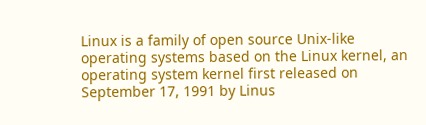Linux is a family of open source Unix-like operating systems based on the Linux kernel, an operating system kernel first released on September 17, 1991 by Linus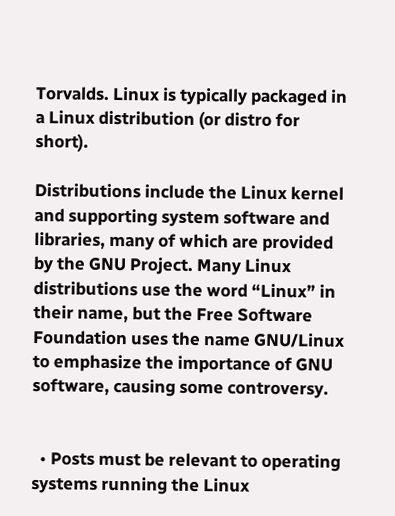Torvalds. Linux is typically packaged in a Linux distribution (or distro for short).

Distributions include the Linux kernel and supporting system software and libraries, many of which are provided by the GNU Project. Many Linux distributions use the word “Linux” in their name, but the Free Software Foundation uses the name GNU/Linux to emphasize the importance of GNU software, causing some controversy.


  • Posts must be relevant to operating systems running the Linux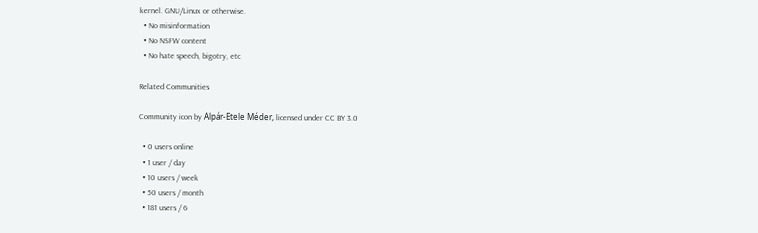kernel. GNU/Linux or otherwise.
  • No misinformation
  • No NSFW content
  • No hate speech, bigotry, etc

Related Communities

Community icon by Alpár-Etele Méder, licensed under CC BY 3.0

  • 0 users online
  • 1 user / day
  • 10 users / week
  • 50 users / month
  • 181 users / 6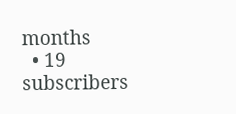months
  • 19 subscribers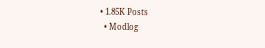• 1.85K Posts
  • Modlog